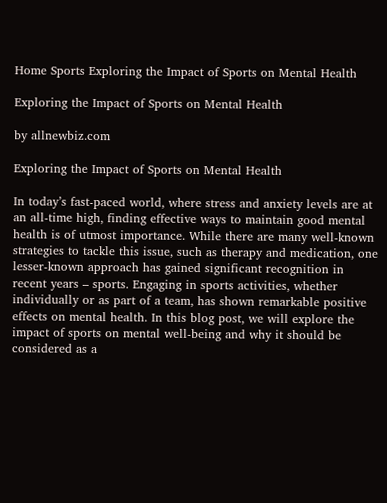Home Sports Exploring the Impact of Sports on Mental Health

Exploring the Impact of Sports on Mental Health

by allnewbiz.com

Exploring the Impact of Sports on Mental Health

In today’s fast-paced world, where stress and anxiety levels are at an all-time high, finding effective ways to maintain good mental health is of utmost importance. While there are many well-known strategies to tackle this issue, such as therapy and medication, one lesser-known approach has gained significant recognition in recent years – sports. Engaging in sports activities, whether individually or as part of a team, has shown remarkable positive effects on mental health. In this blog post, we will explore the impact of sports on mental well-being and why it should be considered as a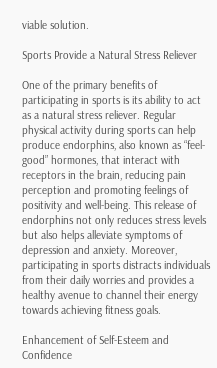viable solution.

Sports Provide a Natural Stress Reliever

One of the primary benefits of participating in sports is its ability to act as a natural stress reliever. Regular physical activity during sports can help produce endorphins, also known as “feel-good” hormones, that interact with receptors in the brain, reducing pain perception and promoting feelings of positivity and well-being. This release of endorphins not only reduces stress levels but also helps alleviate symptoms of depression and anxiety. Moreover, participating in sports distracts individuals from their daily worries and provides a healthy avenue to channel their energy towards achieving fitness goals.

Enhancement of Self-Esteem and Confidence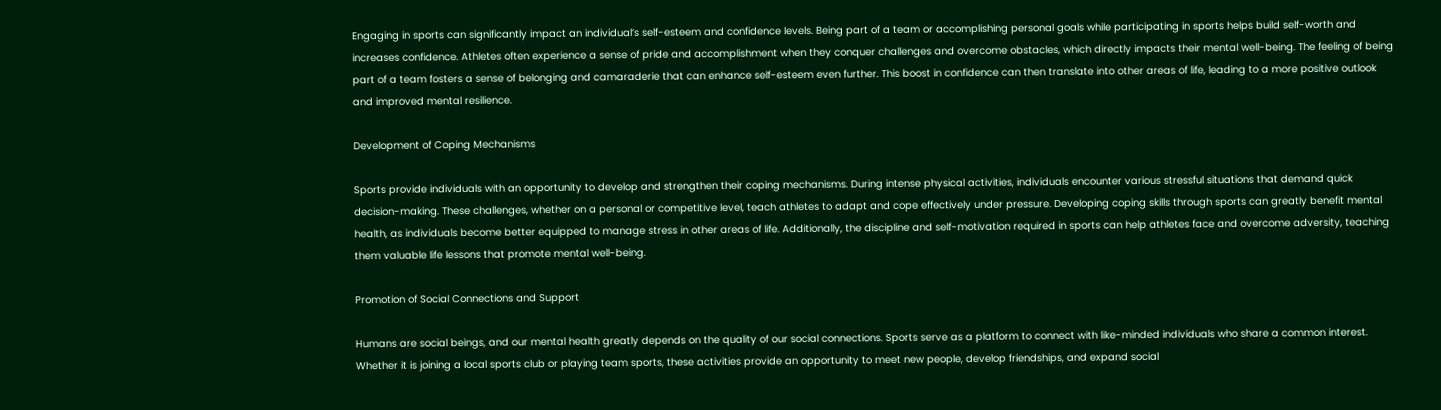Engaging in sports can significantly impact an individual’s self-esteem and confidence levels. Being part of a team or accomplishing personal goals while participating in sports helps build self-worth and increases confidence. Athletes often experience a sense of pride and accomplishment when they conquer challenges and overcome obstacles, which directly impacts their mental well-being. The feeling of being part of a team fosters a sense of belonging and camaraderie that can enhance self-esteem even further. This boost in confidence can then translate into other areas of life, leading to a more positive outlook and improved mental resilience.

Development of Coping Mechanisms

Sports provide individuals with an opportunity to develop and strengthen their coping mechanisms. During intense physical activities, individuals encounter various stressful situations that demand quick decision-making. These challenges, whether on a personal or competitive level, teach athletes to adapt and cope effectively under pressure. Developing coping skills through sports can greatly benefit mental health, as individuals become better equipped to manage stress in other areas of life. Additionally, the discipline and self-motivation required in sports can help athletes face and overcome adversity, teaching them valuable life lessons that promote mental well-being.

Promotion of Social Connections and Support

Humans are social beings, and our mental health greatly depends on the quality of our social connections. Sports serve as a platform to connect with like-minded individuals who share a common interest. Whether it is joining a local sports club or playing team sports, these activities provide an opportunity to meet new people, develop friendships, and expand social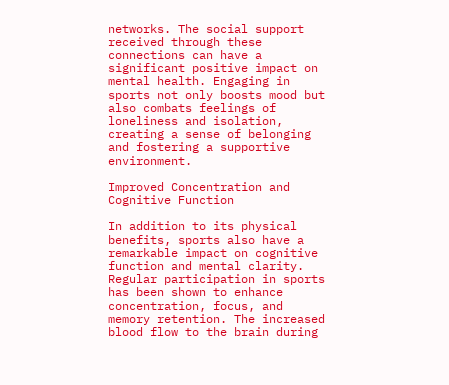networks. The social support received through these connections can have a significant positive impact on mental health. Engaging in sports not only boosts mood but also combats feelings of loneliness and isolation, creating a sense of belonging and fostering a supportive environment.

Improved Concentration and Cognitive Function

In addition to its physical benefits, sports also have a remarkable impact on cognitive function and mental clarity. Regular participation in sports has been shown to enhance concentration, focus, and memory retention. The increased blood flow to the brain during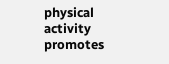physical activity promotes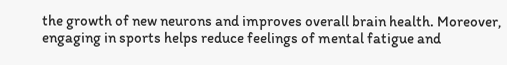the growth of new neurons and improves overall brain health. Moreover, engaging in sports helps reduce feelings of mental fatigue and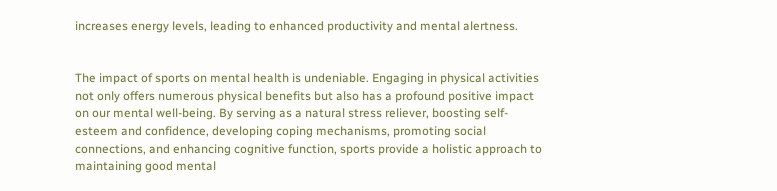increases energy levels, leading to enhanced productivity and mental alertness.


The impact of sports on mental health is undeniable. Engaging in physical activities not only offers numerous physical benefits but also has a profound positive impact on our mental well-being. By serving as a natural stress reliever, boosting self-esteem and confidence, developing coping mechanisms, promoting social connections, and enhancing cognitive function, sports provide a holistic approach to maintaining good mental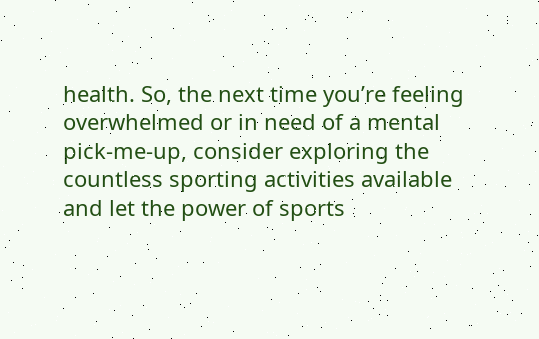health. So, the next time you’re feeling overwhelmed or in need of a mental pick-me-up, consider exploring the countless sporting activities available and let the power of sports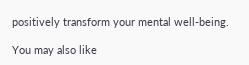positively transform your mental well-being.

You may also like